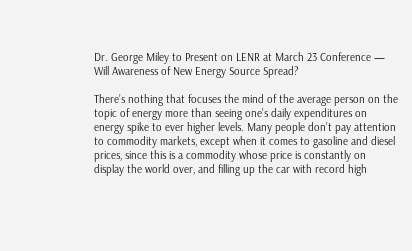Dr. George Miley to Present on LENR at March 23 Conference — Will Awareness of New Energy Source Spread?

There’s nothing that focuses the mind of the average person on the topic of energy more than seeing one’s daily expenditures on energy spike to ever higher levels. Many people don’t pay attention to commodity markets, except when it comes to gasoline and diesel prices, since this is a commodity whose price is constantly on display the world over, and filling up the car with record high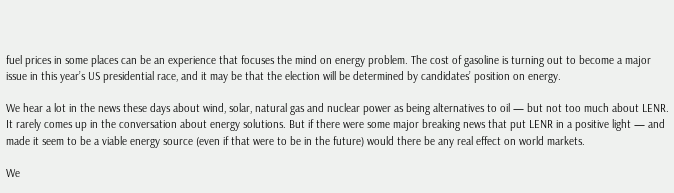fuel prices in some places can be an experience that focuses the mind on energy problem. The cost of gasoline is turning out to become a major issue in this year’s US presidential race, and it may be that the election will be determined by candidates’ position on energy.

We hear a lot in the news these days about wind, solar, natural gas and nuclear power as being alternatives to oil — but not too much about LENR. It rarely comes up in the conversation about energy solutions. But if there were some major breaking news that put LENR in a positive light — and made it seem to be a viable energy source (even if that were to be in the future) would there be any real effect on world markets.

We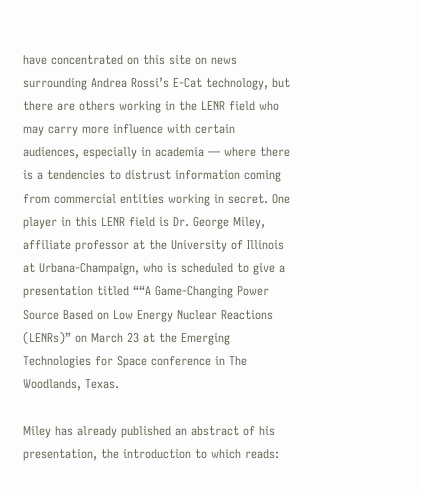have concentrated on this site on news surrounding Andrea Rossi’s E-Cat technology, but there are others working in the LENR field who may carry more influence with certain audiences, especially in academia — where there is a tendencies to distrust information coming from commercial entities working in secret. One player in this LENR field is Dr. George Miley, affiliate professor at the University of Illinois at Urbana-Champaign, who is scheduled to give a presentation titled ““A Game-Changing Power Source Based on Low Energy Nuclear Reactions (LENRs)” on March 23 at the Emerging Technologies for Space conference in The Woodlands, Texas.

Miley has already published an abstract of his presentation, the introduction to which reads: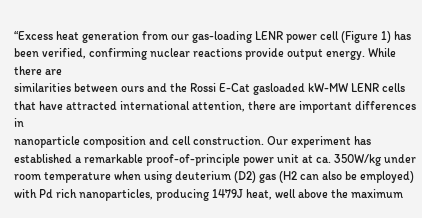“Excess heat generation from our gas-loading LENR power cell (Figure 1) has been verified, confirming nuclear reactions provide output energy. While there are
similarities between ours and the Rossi E-Cat gasloaded kW-MW LENR cells that have attracted international attention, there are important differences in
nanoparticle composition and cell construction. Our experiment has established a remarkable proof-of-principle power unit at ca. 350W/kg under room temperature when using deuterium (D2) gas (H2 can also be employed) with Pd rich nanoparticles, producing 1479J heat, well above the maximum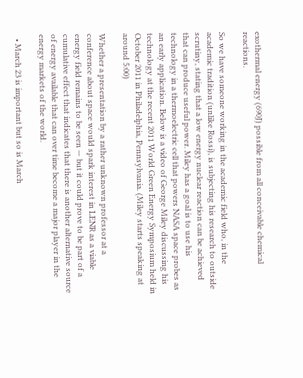exothermal energy (690J) possible from all conceivable chemical reactions.

So we have someone working in the academic field who, in the academic tradition (unlike Rossi), is subjecting his research to outside scrutiny, stating that a low energy nuclear reaction can be achieved that can produce useful power. Miley has a goal is to use his technology in a thermoelectric cell that powers NASA space probes as an early application. Below is a video of George Miley discussing his technology at the recent 2011 World Green Energy Symposium held in October 2011 in Philadelphia, Pennsylvania. (Miley starts speaking at around 5:00)

Whether a presentation by a rather unknown professor at a conference about space would spark interest in LENR as a viable energy field remains to be seen — but it could prove to be part of a cumulative effect that indicates that there is another alternative source of energy available that can over time become a major player in the energy markets of the world.

  • March 23 is important but so is March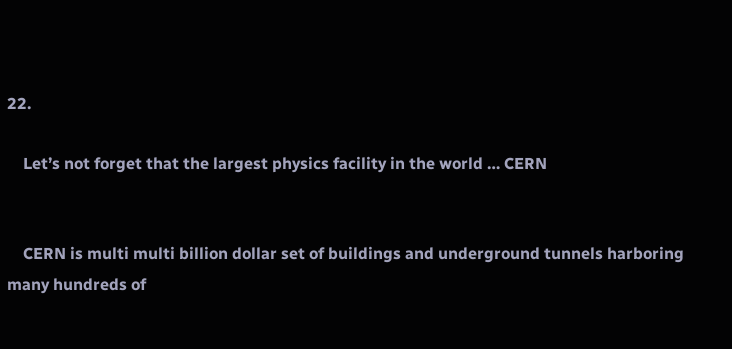22.

    Let’s not forget that the largest physics facility in the world … CERN


    CERN is multi multi billion dollar set of buildings and underground tunnels harboring many hundreds of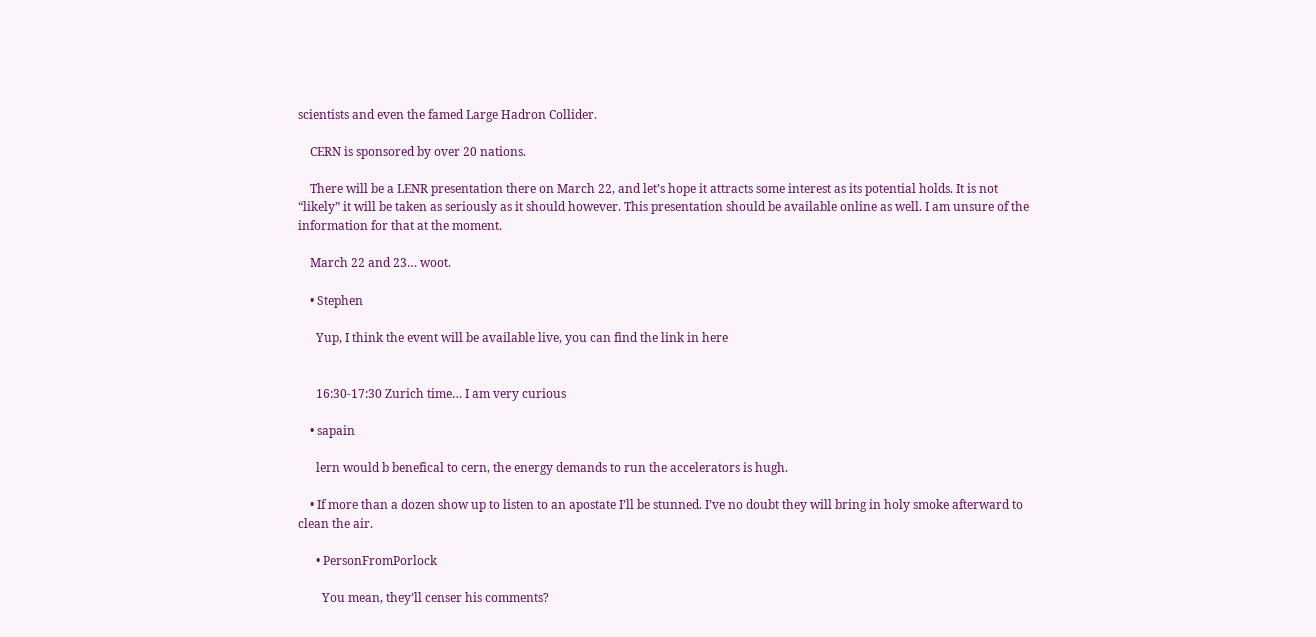scientists and even the famed Large Hadron Collider.

    CERN is sponsored by over 20 nations.

    There will be a LENR presentation there on March 22, and let’s hope it attracts some interest as its potential holds. It is not “likely” it will be taken as seriously as it should however. This presentation should be available online as well. I am unsure of the information for that at the moment.

    March 22 and 23… woot.

    • Stephen

      Yup, I think the event will be available live, you can find the link in here


      16:30-17:30 Zurich time… I am very curious

    • sapain

      lern would b benefical to cern, the energy demands to run the accelerators is hugh.

    • If more than a dozen show up to listen to an apostate I’ll be stunned. I’ve no doubt they will bring in holy smoke afterward to clean the air.

      • PersonFromPorlock

        You mean, they’ll censer his comments?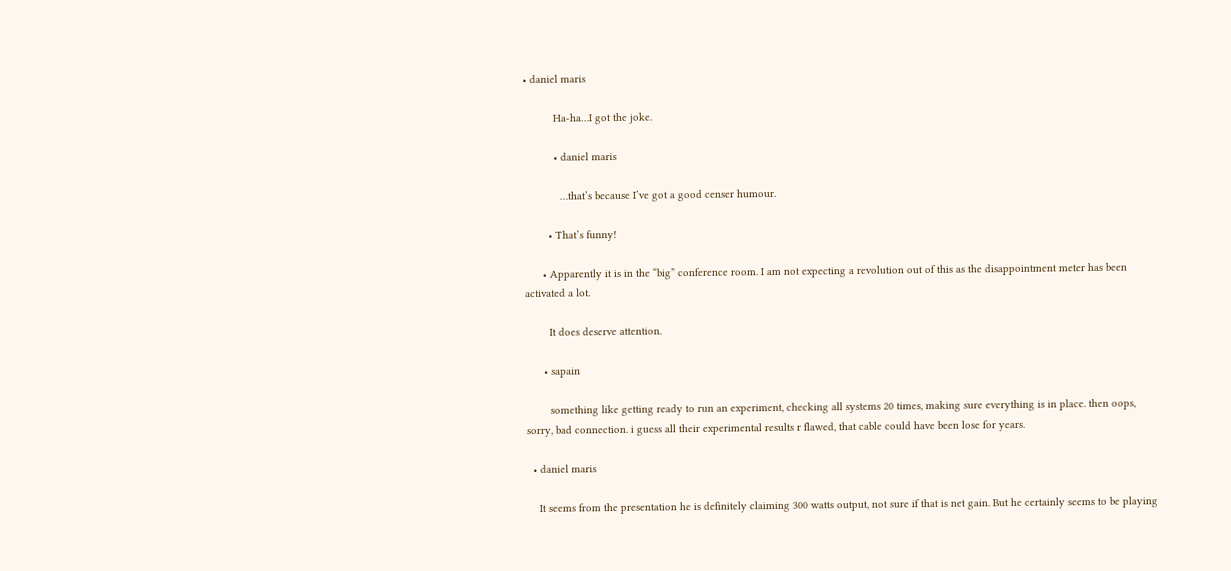• daniel maris

          Ha-ha…I got the joke.

          • daniel maris

            …that’s because I’ve got a good censer humour.

        • That’s funny!

      • Apparently it is in the “big” conference room. I am not expecting a revolution out of this as the disappointment meter has been activated a lot.

        It does deserve attention.

      • sapain

        something like getting ready to run an experiment, checking all systems 20 times, making sure everything is in place. then oops, sorry, bad connection. i guess all their experimental results r flawed, that cable could have been lose for years.

  • daniel maris

    It seems from the presentation he is definitely claiming 300 watts output, not sure if that is net gain. But he certainly seems to be playing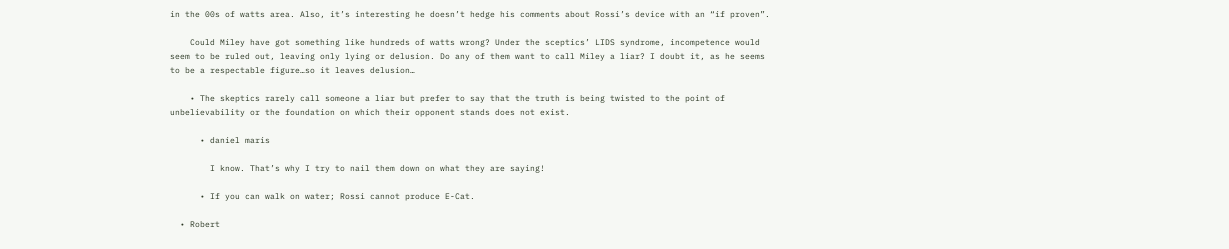in the 00s of watts area. Also, it’s interesting he doesn’t hedge his comments about Rossi’s device with an “if proven”.

    Could Miley have got something like hundreds of watts wrong? Under the sceptics’ LIDS syndrome, incompetence would seem to be ruled out, leaving only lying or delusion. Do any of them want to call Miley a liar? I doubt it, as he seems to be a respectable figure…so it leaves delusion…

    • The skeptics rarely call someone a liar but prefer to say that the truth is being twisted to the point of unbelievability or the foundation on which their opponent stands does not exist.

      • daniel maris

        I know. That’s why I try to nail them down on what they are saying!

      • If you can walk on water; Rossi cannot produce E-Cat.

  • Robert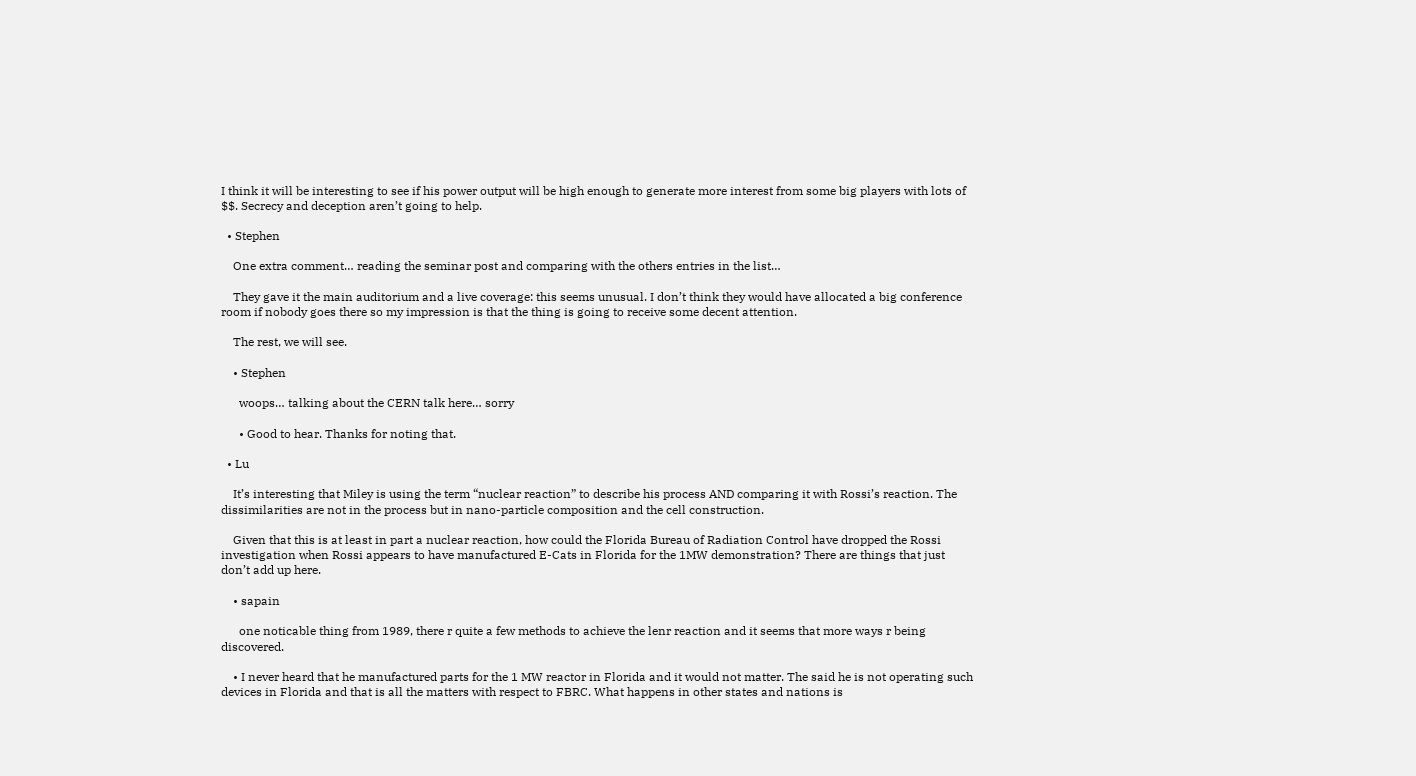I think it will be interesting to see if his power output will be high enough to generate more interest from some big players with lots of $$. Secrecy and deception aren’t going to help.

  • Stephen

    One extra comment… reading the seminar post and comparing with the others entries in the list…

    They gave it the main auditorium and a live coverage: this seems unusual. I don’t think they would have allocated a big conference room if nobody goes there so my impression is that the thing is going to receive some decent attention.

    The rest, we will see.

    • Stephen

      woops… talking about the CERN talk here… sorry

      • Good to hear. Thanks for noting that.

  • Lu

    It’s interesting that Miley is using the term “nuclear reaction” to describe his process AND comparing it with Rossi’s reaction. The dissimilarities are not in the process but in nano-particle composition and the cell construction.

    Given that this is at least in part a nuclear reaction, how could the Florida Bureau of Radiation Control have dropped the Rossi investigation when Rossi appears to have manufactured E-Cats in Florida for the 1MW demonstration? There are things that just don’t add up here.

    • sapain

      one noticable thing from 1989, there r quite a few methods to achieve the lenr reaction and it seems that more ways r being discovered.

    • I never heard that he manufactured parts for the 1 MW reactor in Florida and it would not matter. The said he is not operating such devices in Florida and that is all the matters with respect to FBRC. What happens in other states and nations is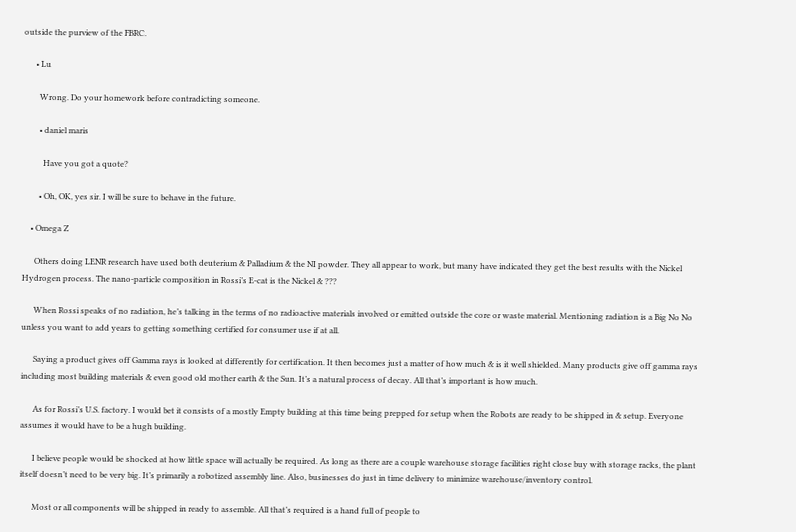outside the purview of the FBRC.

      • Lu

        Wrong. Do your homework before contradicting someone.

        • daniel maris

          Have you got a quote?

        • Oh, OK, yes sir. I will be sure to behave in the future.

    • Omega Z

      Others doing LENR research have used both deuterium & Palladium & the NI powder. They all appear to work, but many have indicated they get the best results with the Nickel Hydrogen process. The nano-particle composition in Rossi’s E-cat is the Nickel & ???

      When Rossi speaks of no radiation, he’s talking in the terms of no radioactive materials involved or emitted outside the core or waste material. Mentioning radiation is a Big No No unless you want to add years to getting something certified for consumer use if at all.

      Saying a product gives off Gamma rays is looked at differently for certification. It then becomes just a matter of how much & is it well shielded. Many products give off gamma rays including most building materials & even good old mother earth & the Sun. It’s a natural process of decay. All that’s important is how much.

      As for Rossi’s U.S. factory. I would bet it consists of a mostly Empty building at this time being prepped for setup when the Robots are ready to be shipped in & setup. Everyone assumes it would have to be a hugh building.

      I believe people would be shocked at how little space will actually be required. As long as there are a couple warehouse storage facilities right close buy with storage racks, the plant itself doesn’t need to be very big. It’s primarily a robotized assembly line. Also, businesses do just in time delivery to minimize warehouse/inventory control.

      Most or all components will be shipped in ready to assemble. All that’s required is a hand full of people to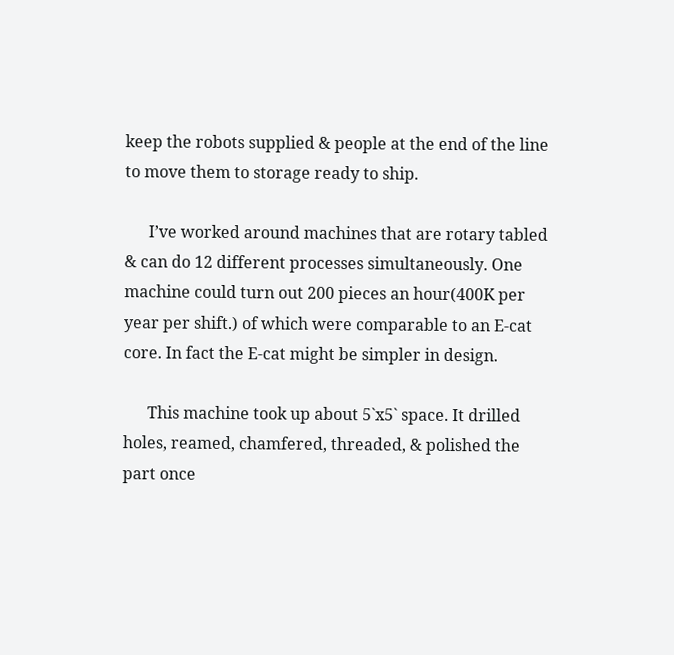keep the robots supplied & people at the end of the line to move them to storage ready to ship.

      I’ve worked around machines that are rotary tabled & can do 12 different processes simultaneously. One machine could turn out 200 pieces an hour(400K per year per shift.) of which were comparable to an E-cat core. In fact the E-cat might be simpler in design.

      This machine took up about 5`x5` space. It drilled holes, reamed, chamfered, threaded, & polished the part once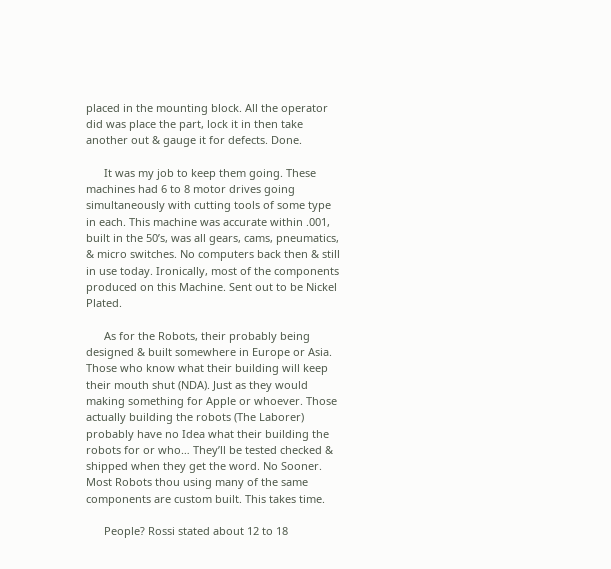placed in the mounting block. All the operator did was place the part, lock it in then take another out & gauge it for defects. Done.

      It was my job to keep them going. These machines had 6 to 8 motor drives going simultaneously with cutting tools of some type in each. This machine was accurate within .001, built in the 50’s, was all gears, cams, pneumatics, & micro switches. No computers back then & still in use today. Ironically, most of the components produced on this Machine. Sent out to be Nickel Plated.

      As for the Robots, their probably being designed & built somewhere in Europe or Asia. Those who know what their building will keep their mouth shut (NDA). Just as they would making something for Apple or whoever. Those actually building the robots (The Laborer) probably have no Idea what their building the robots for or who… They’ll be tested checked & shipped when they get the word. No Sooner. Most Robots thou using many of the same components are custom built. This takes time.

      People? Rossi stated about 12 to 18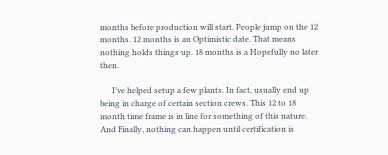months before production will start. People jump on the 12 months. 12 months is an Optimistic date. That means nothing holds things up. 18 months is a Hopefully no later then.

      I’ve helped setup a few plants. In fact, usually end up being in charge of certain section crews. This 12 to 18 month time frame is in line for something of this nature. And Finally, nothing can happen until certification is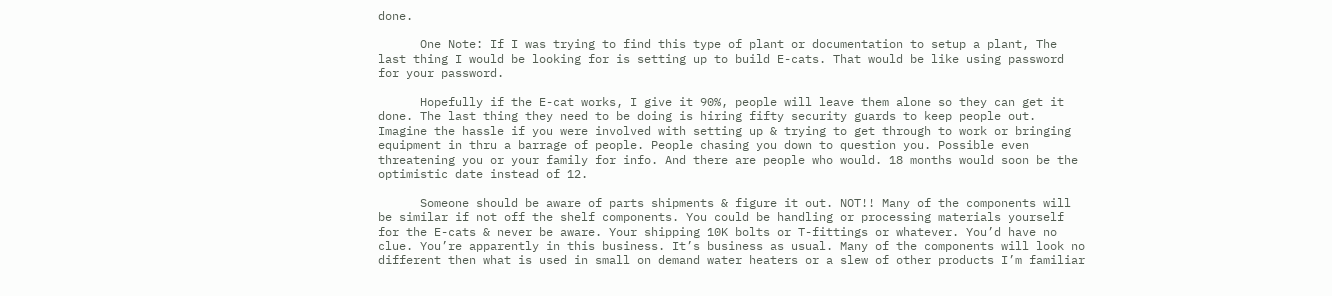done.

      One Note: If I was trying to find this type of plant or documentation to setup a plant, The last thing I would be looking for is setting up to build E-cats. That would be like using password for your password.

      Hopefully if the E-cat works, I give it 90%, people will leave them alone so they can get it done. The last thing they need to be doing is hiring fifty security guards to keep people out. Imagine the hassle if you were involved with setting up & trying to get through to work or bringing equipment in thru a barrage of people. People chasing you down to question you. Possible even threatening you or your family for info. And there are people who would. 18 months would soon be the optimistic date instead of 12.

      Someone should be aware of parts shipments & figure it out. NOT!! Many of the components will be similar if not off the shelf components. You could be handling or processing materials yourself for the E-cats & never be aware. Your shipping 10K bolts or T-fittings or whatever. You’d have no clue. You’re apparently in this business. It’s business as usual. Many of the components will look no different then what is used in small on demand water heaters or a slew of other products I’m familiar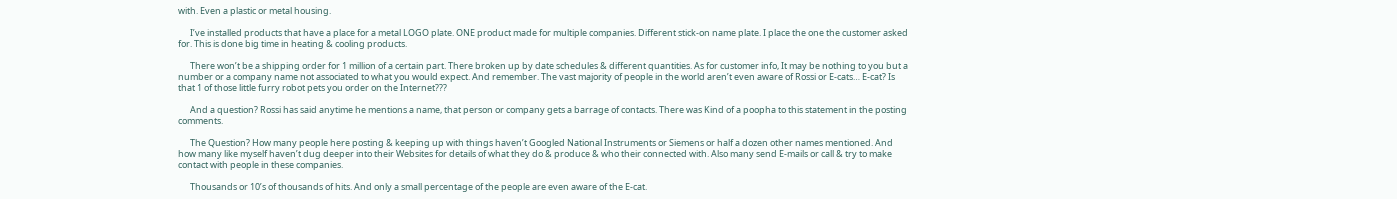with. Even a plastic or metal housing.

      I’ve installed products that have a place for a metal LOGO plate. ONE product made for multiple companies. Different stick-on name plate. I place the one the customer asked for. This is done big time in heating & cooling products.

      There won’t be a shipping order for 1 million of a certain part. There broken up by date schedules & different quantities. As for customer info, It may be nothing to you but a number or a company name not associated to what you would expect. And remember. The vast majority of people in the world aren’t even aware of Rossi or E-cats… E-cat? Is that 1 of those little furry robot pets you order on the Internet???

      And a question? Rossi has said anytime he mentions a name, that person or company gets a barrage of contacts. There was Kind of a poopha to this statement in the posting comments.

      The Question? How many people here posting & keeping up with things haven’t Googled National Instruments or Siemens or half a dozen other names mentioned. And how many like myself haven’t dug deeper into their Websites for details of what they do & produce & who their connected with. Also many send E-mails or call & try to make contact with people in these companies.

      Thousands or 10’s of thousands of hits. And only a small percentage of the people are even aware of the E-cat.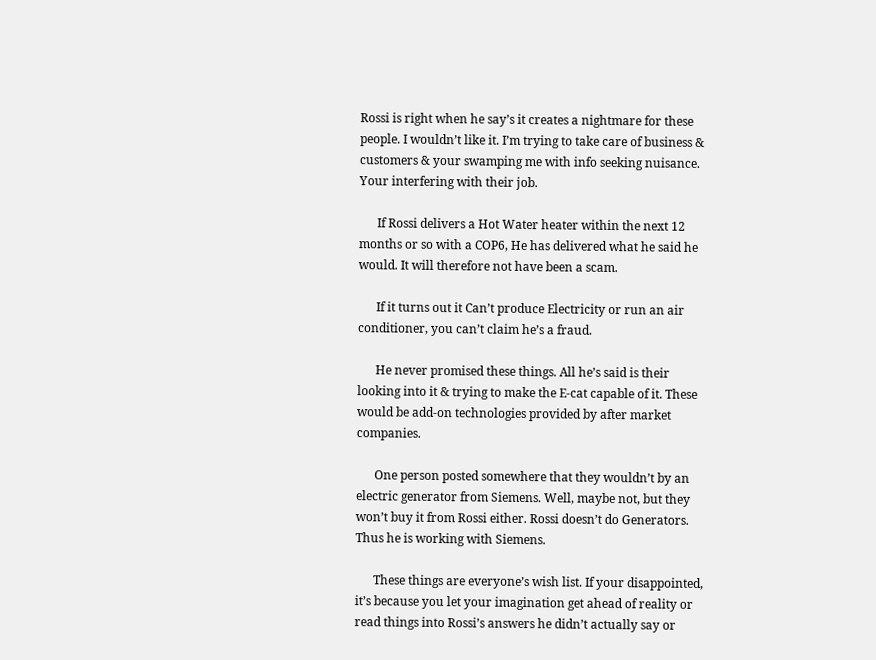Rossi is right when he say’s it creates a nightmare for these people. I wouldn’t like it. I’m trying to take care of business & customers & your swamping me with info seeking nuisance. Your interfering with their job.

      If Rossi delivers a Hot Water heater within the next 12 months or so with a COP6, He has delivered what he said he would. It will therefore not have been a scam.

      If it turns out it Can’t produce Electricity or run an air conditioner, you can’t claim he’s a fraud.

      He never promised these things. All he’s said is their looking into it & trying to make the E-cat capable of it. These would be add-on technologies provided by after market companies.

      One person posted somewhere that they wouldn’t by an electric generator from Siemens. Well, maybe not, but they won’t buy it from Rossi either. Rossi doesn’t do Generators. Thus he is working with Siemens.

      These things are everyone’s wish list. If your disappointed, it’s because you let your imagination get ahead of reality or read things into Rossi’s answers he didn’t actually say or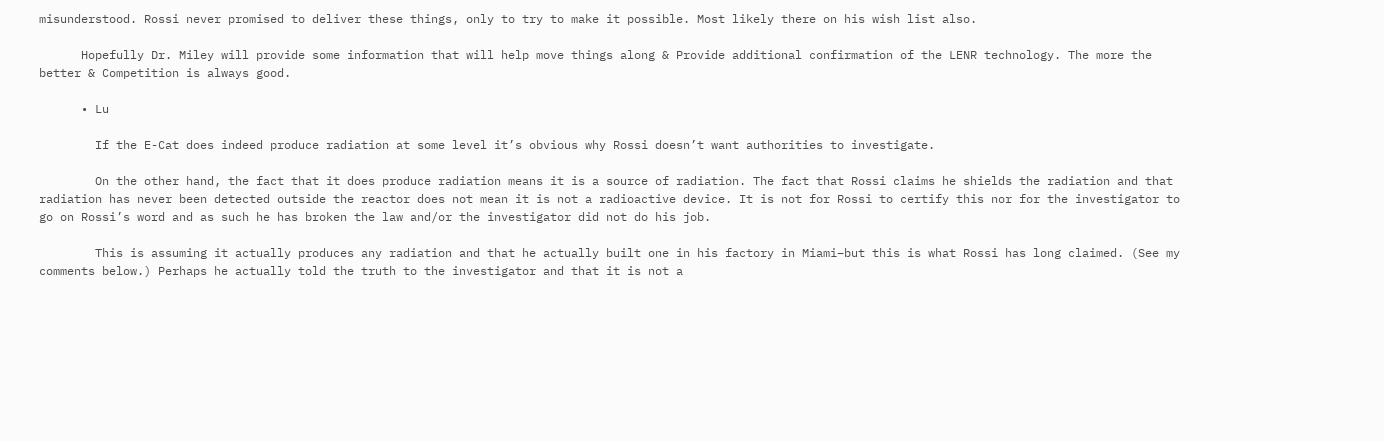misunderstood. Rossi never promised to deliver these things, only to try to make it possible. Most likely there on his wish list also.

      Hopefully Dr. Miley will provide some information that will help move things along & Provide additional confirmation of the LENR technology. The more the better & Competition is always good.

      • Lu

        If the E-Cat does indeed produce radiation at some level it’s obvious why Rossi doesn’t want authorities to investigate.

        On the other hand, the fact that it does produce radiation means it is a source of radiation. The fact that Rossi claims he shields the radiation and that radiation has never been detected outside the reactor does not mean it is not a radioactive device. It is not for Rossi to certify this nor for the investigator to go on Rossi’s word and as such he has broken the law and/or the investigator did not do his job.

        This is assuming it actually produces any radiation and that he actually built one in his factory in Miami–but this is what Rossi has long claimed. (See my comments below.) Perhaps he actually told the truth to the investigator and that it is not a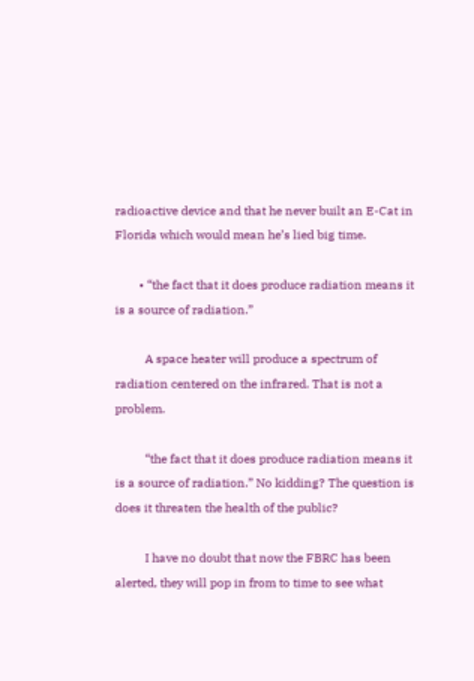radioactive device and that he never built an E-Cat in Florida which would mean he’s lied big time.

        • “the fact that it does produce radiation means it is a source of radiation.”

          A space heater will produce a spectrum of radiation centered on the infrared. That is not a problem.

          “the fact that it does produce radiation means it is a source of radiation.” No kidding? The question is does it threaten the health of the public?

          I have no doubt that now the FBRC has been alerted, they will pop in from to time to see what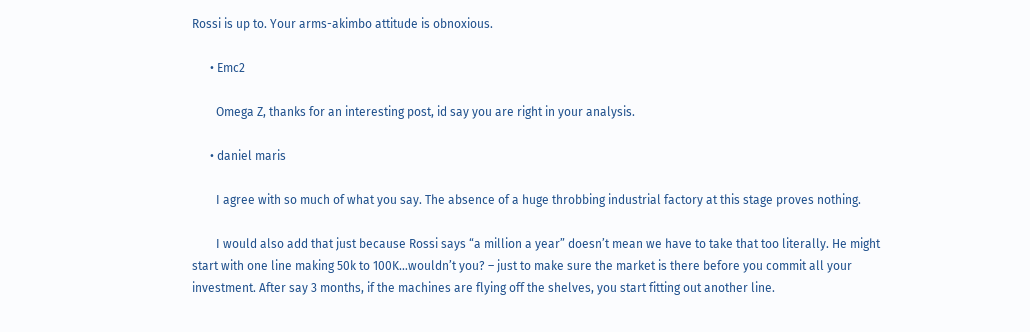Rossi is up to. Your arms-akimbo attitude is obnoxious.

      • Emc2

        Omega Z, thanks for an interesting post, id say you are right in your analysis.

      • daniel maris

        I agree with so much of what you say. The absence of a huge throbbing industrial factory at this stage proves nothing.

        I would also add that just because Rossi says “a million a year” doesn’t mean we have to take that too literally. He might start with one line making 50k to 100K…wouldn’t you? – just to make sure the market is there before you commit all your investment. After say 3 months, if the machines are flying off the shelves, you start fitting out another line.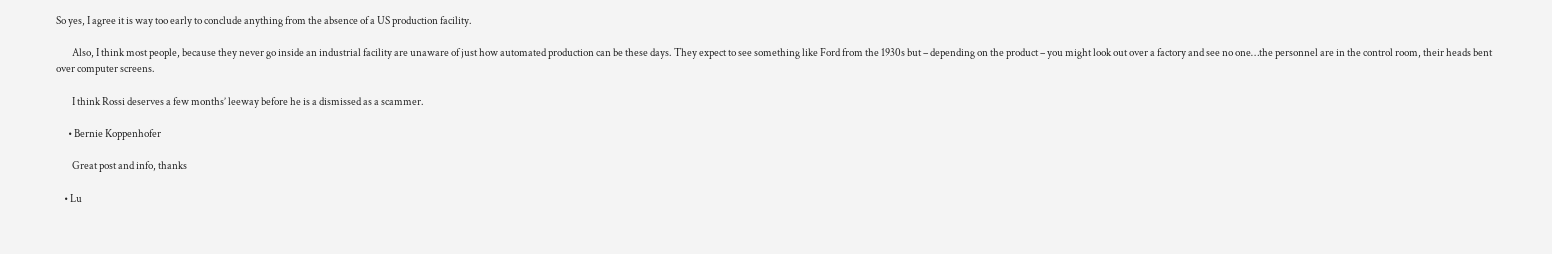So yes, I agree it is way too early to conclude anything from the absence of a US production facility.

        Also, I think most people, because they never go inside an industrial facility are unaware of just how automated production can be these days. They expect to see something like Ford from the 1930s but – depending on the product – you might look out over a factory and see no one…the personnel are in the control room, their heads bent over computer screens.

        I think Rossi deserves a few months’ leeway before he is a dismissed as a scammer.

      • Bernie Koppenhofer

        Great post and info, thanks

    • Lu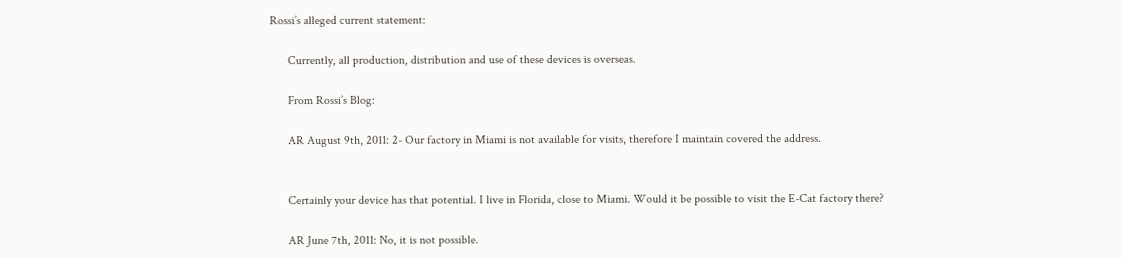Rossi’s alleged current statement:

      Currently, all production, distribution and use of these devices is overseas.

      From Rossi’s Blog:

      AR August 9th, 2011: 2- Our factory in Miami is not available for visits, therefore I maintain covered the address.


      Certainly your device has that potential. I live in Florida, close to Miami. Would it be possible to visit the E-Cat factory there?

      AR June 7th, 2011: No, it is not possible.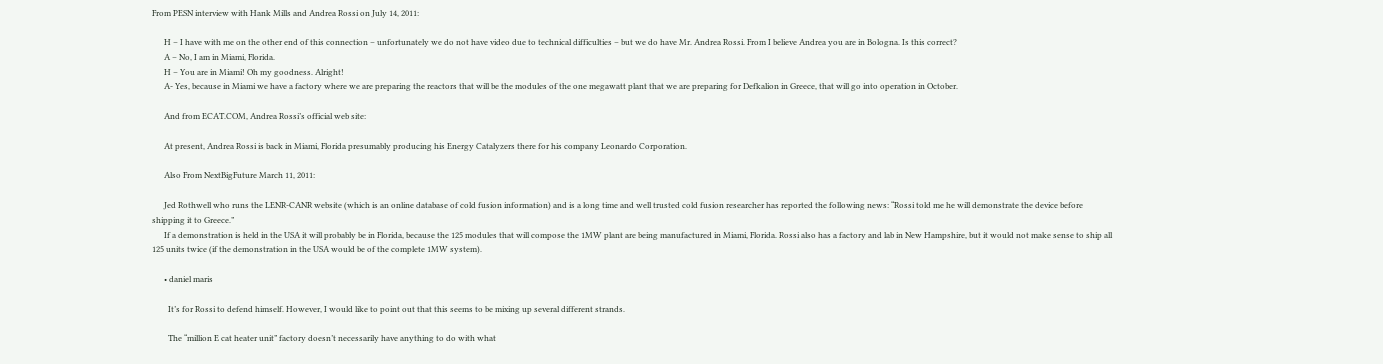From PESN interview with Hank Mills and Andrea Rossi on July 14, 2011:

      H – I have with me on the other end of this connection – unfortunately we do not have video due to technical difficulties – but we do have Mr. Andrea Rossi. From I believe Andrea you are in Bologna. Is this correct?
      A – No, I am in Miami, Florida.
      H – You are in Miami! Oh my goodness. Alright!
      A- Yes, because in Miami we have a factory where we are preparing the reactors that will be the modules of the one megawatt plant that we are preparing for Defkalion in Greece, that will go into operation in October.

      And from ECAT.COM, Andrea Rossi’s official web site:

      At present, Andrea Rossi is back in Miami, Florida presumably producing his Energy Catalyzers there for his company Leonardo Corporation.

      Also From NextBigFuture March 11, 2011:

      Jed Rothwell who runs the LENR-CANR website (which is an online database of cold fusion information) and is a long time and well trusted cold fusion researcher has reported the following news: “Rossi told me he will demonstrate the device before shipping it to Greece.”
      If a demonstration is held in the USA it will probably be in Florida, because the 125 modules that will compose the 1MW plant are being manufactured in Miami, Florida. Rossi also has a factory and lab in New Hampshire, but it would not make sense to ship all 125 units twice (if the demonstration in the USA would be of the complete 1MW system).

      • daniel maris

        It’s for Rossi to defend himself. However, I would like to point out that this seems to be mixing up several different strands.

        The “million E cat heater unit” factory doesn’t necessarily have anything to do with what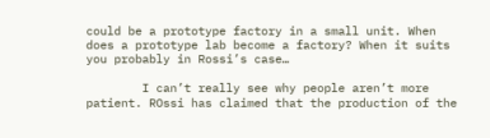could be a prototype factory in a small unit. When does a prototype lab become a factory? When it suits you probably in Rossi’s case…

        I can’t really see why people aren’t more patient. ROssi has claimed that the production of the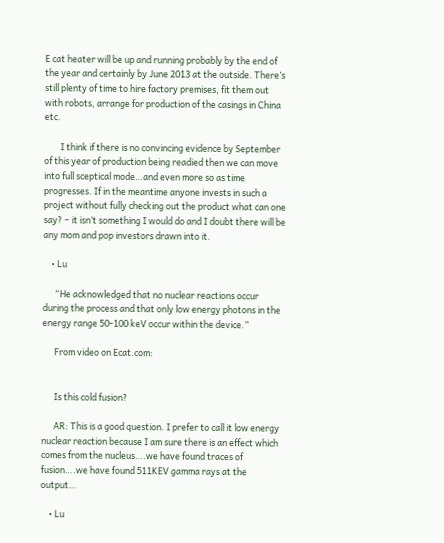E cat heater will be up and running probably by the end of the year and certainly by June 2013 at the outside. There’s still plenty of time to hire factory premises, fit them out with robots, arrange for production of the casings in China etc.

        I think if there is no convincing evidence by September of this year of production being readied then we can move into full sceptical mode…and even more so as time progresses. If in the meantime anyone invests in such a project without fully checking out the product what can one say? – it isn’t something I would do and I doubt there will be any mom and pop investors drawn into it.

    • Lu

      “He acknowledged that no nuclear reactions occur during the process and that only low energy photons in the energy range 50-100 keV occur within the device.”

      From video on Ecat.com:


      Is this cold fusion?

      AR: This is a good question. I prefer to call it low energy nuclear reaction because I am sure there is an effect which comes from the nucleus….we have found traces of fusion….we have found 511KEV gamma rays at the output…

    • Lu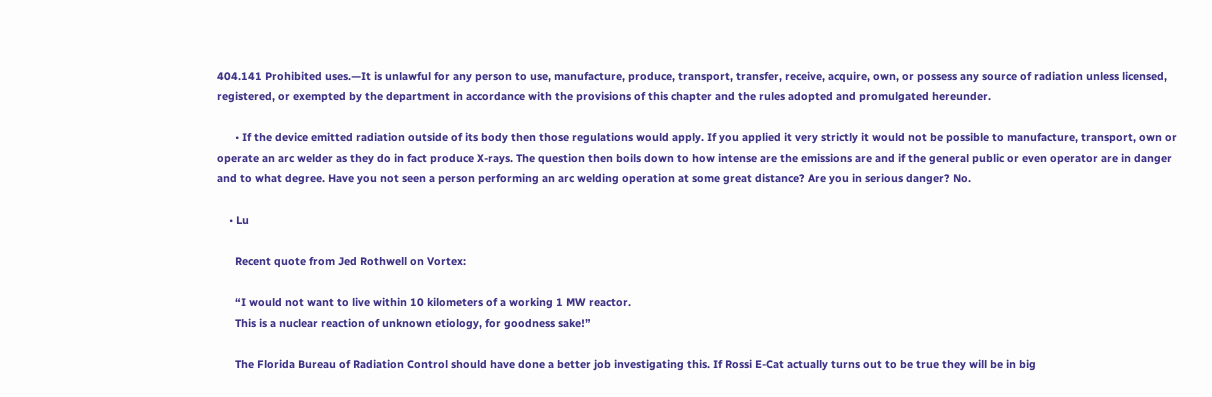404.141 Prohibited uses.—It is unlawful for any person to use, manufacture, produce, transport, transfer, receive, acquire, own, or possess any source of radiation unless licensed, registered, or exempted by the department in accordance with the provisions of this chapter and the rules adopted and promulgated hereunder.

      • If the device emitted radiation outside of its body then those regulations would apply. If you applied it very strictly it would not be possible to manufacture, transport, own or operate an arc welder as they do in fact produce X-rays. The question then boils down to how intense are the emissions are and if the general public or even operator are in danger and to what degree. Have you not seen a person performing an arc welding operation at some great distance? Are you in serious danger? No.

    • Lu

      Recent quote from Jed Rothwell on Vortex:

      “I would not want to live within 10 kilometers of a working 1 MW reactor.
      This is a nuclear reaction of unknown etiology, for goodness sake!”

      The Florida Bureau of Radiation Control should have done a better job investigating this. If Rossi E-Cat actually turns out to be true they will be in big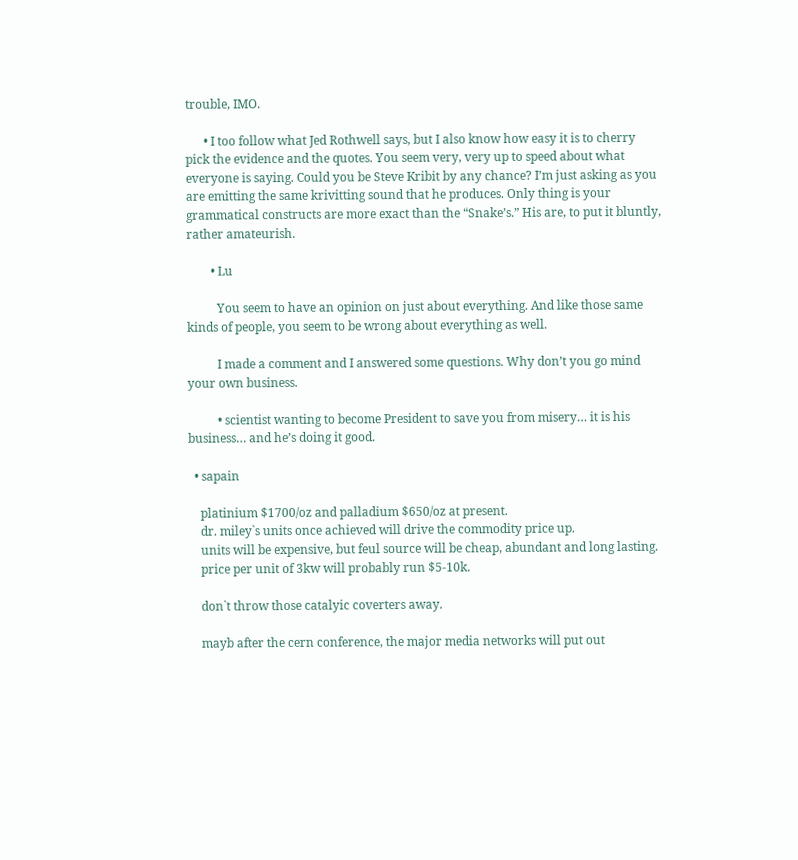trouble, IMO.

      • I too follow what Jed Rothwell says, but I also know how easy it is to cherry pick the evidence and the quotes. You seem very, very up to speed about what everyone is saying. Could you be Steve Kribit by any chance? I’m just asking as you are emitting the same krivitting sound that he produces. Only thing is your grammatical constructs are more exact than the “Snake’s.” His are, to put it bluntly, rather amateurish.

        • Lu

          You seem to have an opinion on just about everything. And like those same kinds of people, you seem to be wrong about everything as well.

          I made a comment and I answered some questions. Why don’t you go mind your own business.

          • scientist wanting to become President to save you from misery… it is his business… and he’s doing it good.

  • sapain

    platinium $1700/oz and palladium $650/oz at present.
    dr. miley`s units once achieved will drive the commodity price up.
    units will be expensive, but feul source will be cheap, abundant and long lasting.
    price per unit of 3kw will probably run $5-10k.

    don`t throw those catalyic coverters away.

    mayb after the cern conference, the major media networks will put out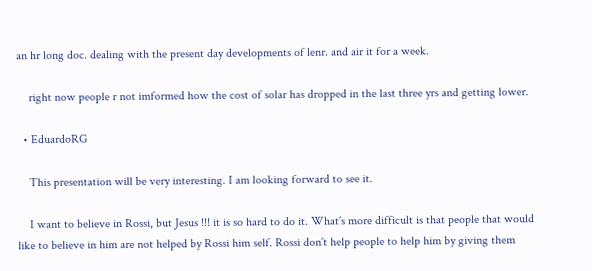an hr long doc. dealing with the present day developments of lenr. and air it for a week.

    right now people r not imformed how the cost of solar has dropped in the last three yrs and getting lower.

  • EduardoRG

    This presentation will be very interesting. I am looking forward to see it.

    I want to believe in Rossi, but Jesus !!! it is so hard to do it. What´s more difficult is that people that would like to believe in him are not helped by Rossi him self. Rossi don´t help people to help him by giving them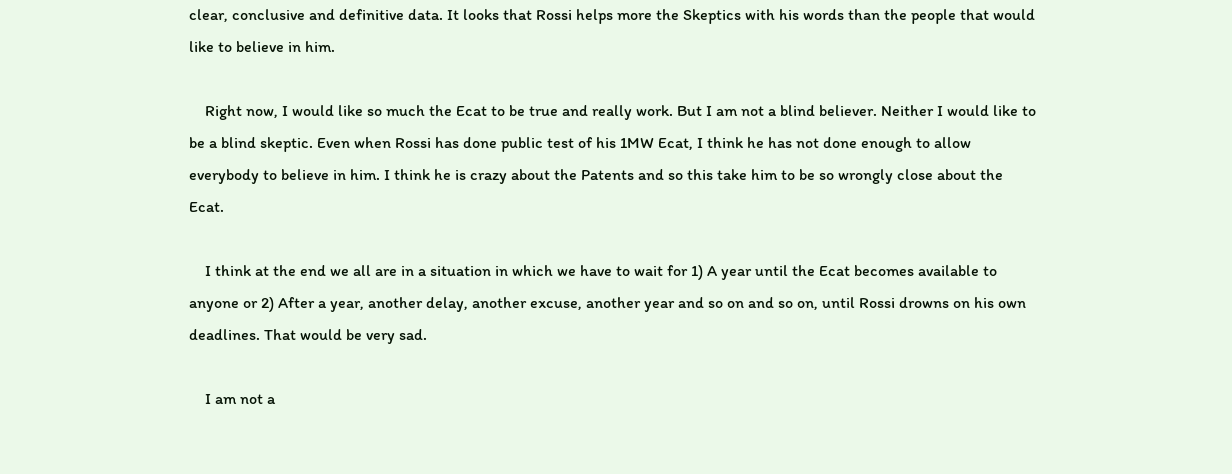clear, conclusive and definitive data. It looks that Rossi helps more the Skeptics with his words than the people that would like to believe in him.

    Right now, I would like so much the Ecat to be true and really work. But I am not a blind believer. Neither I would like to be a blind skeptic. Even when Rossi has done public test of his 1MW Ecat, I think he has not done enough to allow everybody to believe in him. I think he is crazy about the Patents and so this take him to be so wrongly close about the Ecat.

    I think at the end we all are in a situation in which we have to wait for 1) A year until the Ecat becomes available to anyone or 2) After a year, another delay, another excuse, another year and so on and so on, until Rossi drowns on his own deadlines. That would be very sad.

    I am not a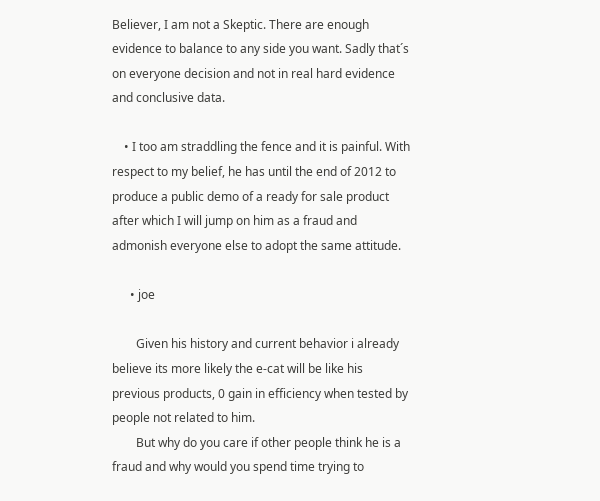Believer, I am not a Skeptic. There are enough evidence to balance to any side you want. Sadly that´s on everyone decision and not in real hard evidence and conclusive data.

    • I too am straddling the fence and it is painful. With respect to my belief, he has until the end of 2012 to produce a public demo of a ready for sale product after which I will jump on him as a fraud and admonish everyone else to adopt the same attitude.

      • joe

        Given his history and current behavior i already believe its more likely the e-cat will be like his previous products, 0 gain in efficiency when tested by people not related to him.
        But why do you care if other people think he is a fraud and why would you spend time trying to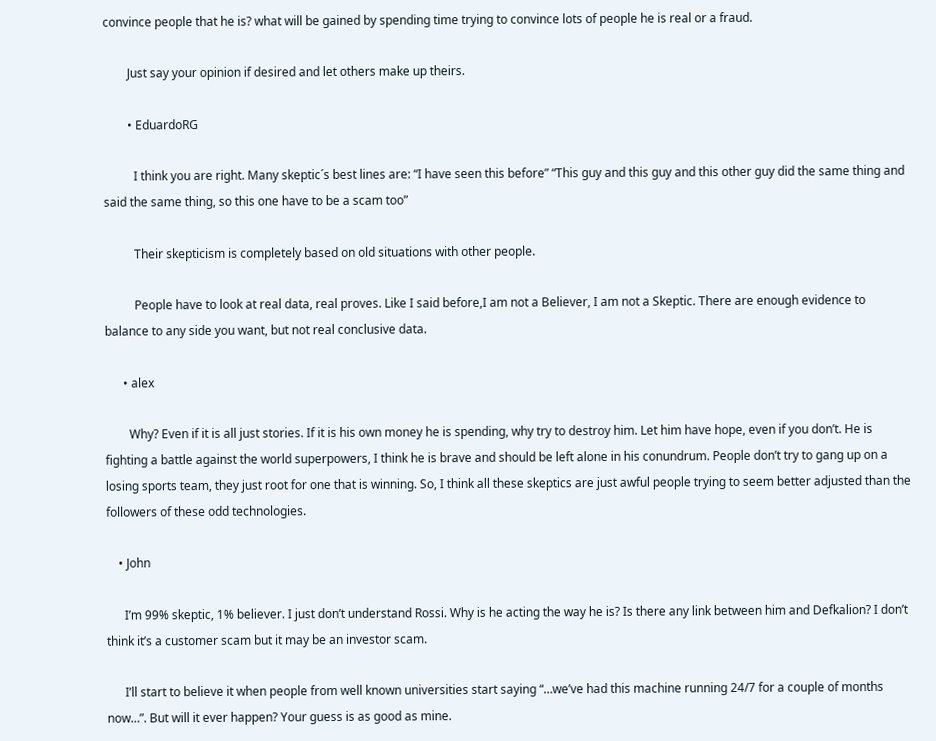convince people that he is? what will be gained by spending time trying to convince lots of people he is real or a fraud.

        Just say your opinion if desired and let others make up theirs.

        • EduardoRG

          I think you are right. Many skeptic´s best lines are: “I have seen this before” “This guy and this guy and this other guy did the same thing and said the same thing, so this one have to be a scam too”

          Their skepticism is completely based on old situations with other people.

          People have to look at real data, real proves. Like I said before,I am not a Believer, I am not a Skeptic. There are enough evidence to balance to any side you want, but not real conclusive data.

      • alex

        Why? Even if it is all just stories. If it is his own money he is spending, why try to destroy him. Let him have hope, even if you don’t. He is fighting a battle against the world superpowers, I think he is brave and should be left alone in his conundrum. People don’t try to gang up on a losing sports team, they just root for one that is winning. So, I think all these skeptics are just awful people trying to seem better adjusted than the followers of these odd technologies.

    • John

      I’m 99% skeptic, 1% believer. I just don’t understand Rossi. Why is he acting the way he is? Is there any link between him and Defkalion? I don’t think it’s a customer scam but it may be an investor scam.

      I’ll start to believe it when people from well known universities start saying “…we’ve had this machine running 24/7 for a couple of months now…”. But will it ever happen? Your guess is as good as mine.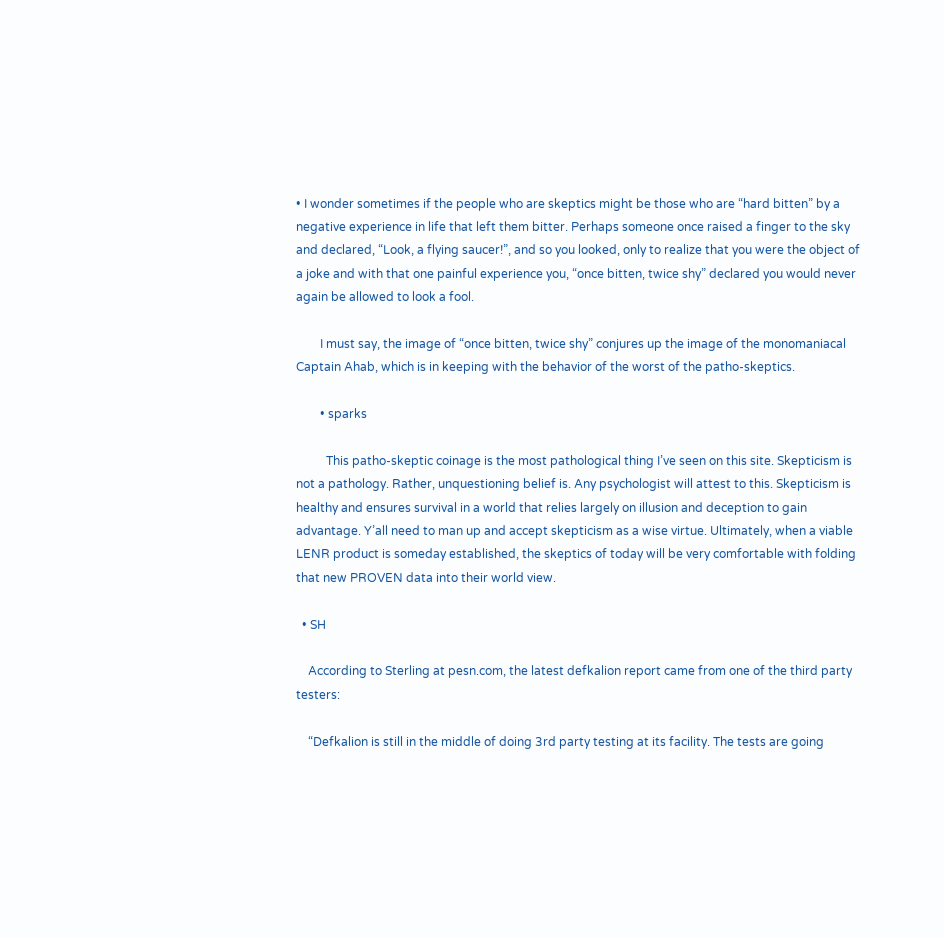• I wonder sometimes if the people who are skeptics might be those who are “hard bitten” by a negative experience in life that left them bitter. Perhaps someone once raised a finger to the sky and declared, “Look, a flying saucer!”, and so you looked, only to realize that you were the object of a joke and with that one painful experience you, “once bitten, twice shy” declared you would never again be allowed to look a fool.

        I must say, the image of “once bitten, twice shy” conjures up the image of the monomaniacal Captain Ahab, which is in keeping with the behavior of the worst of the patho-skeptics.

        • sparks

          This patho-skeptic coinage is the most pathological thing I’ve seen on this site. Skepticism is not a pathology. Rather, unquestioning belief is. Any psychologist will attest to this. Skepticism is healthy and ensures survival in a world that relies largely on illusion and deception to gain advantage. Y’all need to man up and accept skepticism as a wise virtue. Ultimately, when a viable LENR product is someday established, the skeptics of today will be very comfortable with folding that new PROVEN data into their world view.

  • SH

    According to Sterling at pesn.com, the latest defkalion report came from one of the third party testers:

    “Defkalion is still in the middle of doing 3rd party testing at its facility. The tests are going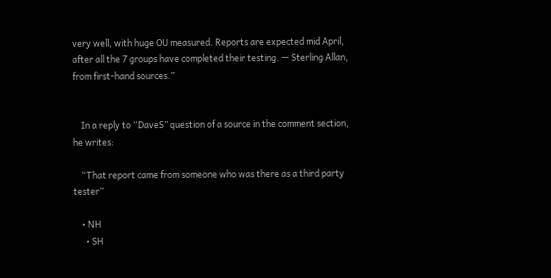very well, with huge OU measured. Reports are expected mid April, after all the 7 groups have completed their testing. — Sterling Allan, from first-hand sources.”


    In a reply to “DaveS” question of a source in the comment section, he writes:

    “That report came from someone who was there as a third party tester”

    • NH
      • SH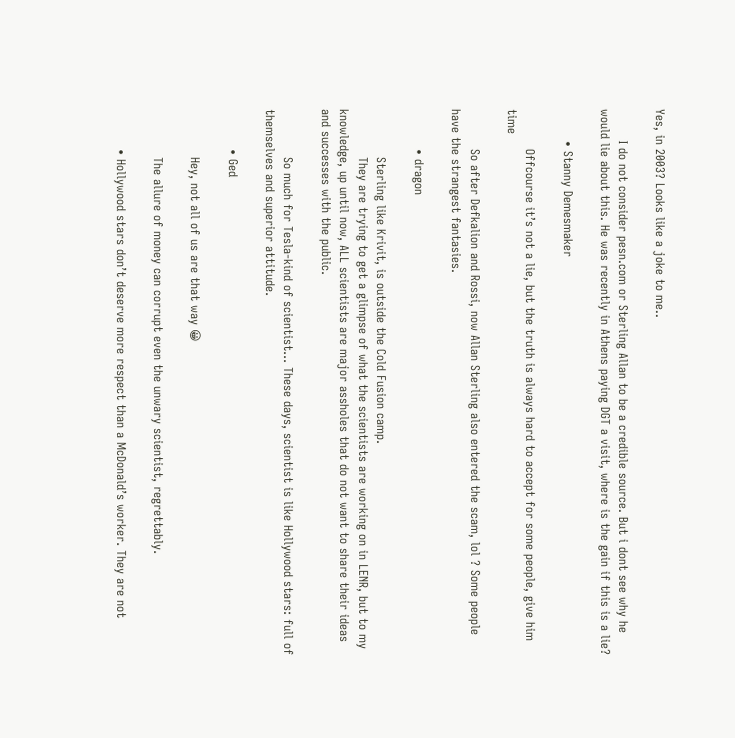Yes, in 2003? Looks like a joke to me..

        I do not consider pesn.com or Sterling Allan to be a credible source. But i dont see why he would lie about this. He was recently in Athens paying DGT a visit, where is the gain if this is a lie?

        • Stanny Demesmaker

          Offcourse it’s not a lie, but the truth is always hard to accept for some people, give him time

          So after Defkalion and Rossi, now Allan Sterling also entered the scam, lol ? Some people have the strangest fantasies.

          • dragon

            Sterling like Krivit, is outside the Cold Fusion camp.
            They are trying to get a glimpse of what the scientists are working on in LENR, but to my knowledge, up until now, ALL scientists are major assholes that do not want to share their ideas and successes with the public.

            So much for Tesla-kind of scientist… These days, scientist is like Hollywood stars: full of themselves and superior attitude.

          • Ged

            Hey, not all of us are that way 😀

            The allure of money can corrupt even the unwary scientist, regrettably.

          • Hollywood stars don’t deserve more respect than a McDonald’s worker. They are not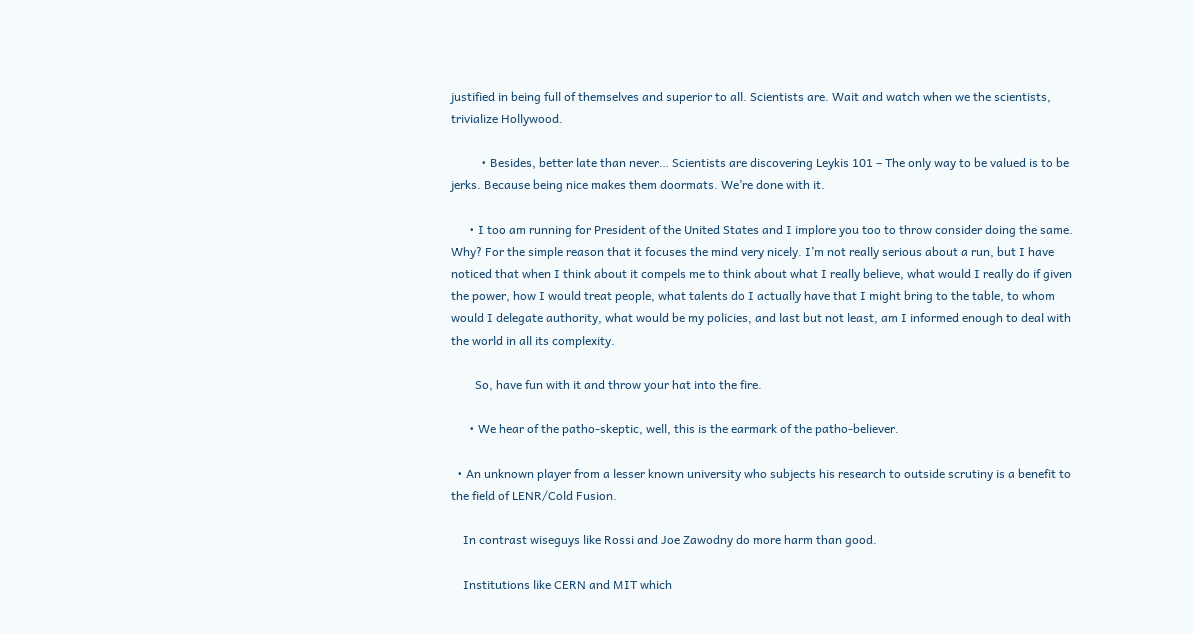justified in being full of themselves and superior to all. Scientists are. Wait and watch when we the scientists, trivialize Hollywood.

          • Besides, better late than never… Scientists are discovering Leykis 101 – The only way to be valued is to be jerks. Because being nice makes them doormats. We’re done with it.

      • I too am running for President of the United States and I implore you too to throw consider doing the same. Why? For the simple reason that it focuses the mind very nicely. I’m not really serious about a run, but I have noticed that when I think about it compels me to think about what I really believe, what would I really do if given the power, how I would treat people, what talents do I actually have that I might bring to the table, to whom would I delegate authority, what would be my policies, and last but not least, am I informed enough to deal with the world in all its complexity.

        So, have fun with it and throw your hat into the fire.

      • We hear of the patho-skeptic, well, this is the earmark of the patho-believer.

  • An unknown player from a lesser known university who subjects his research to outside scrutiny is a benefit to the field of LENR/Cold Fusion.

    In contrast wiseguys like Rossi and Joe Zawodny do more harm than good.

    Institutions like CERN and MIT which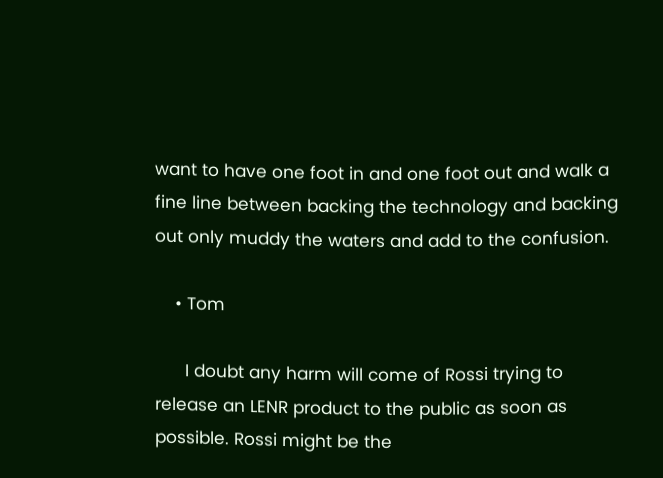want to have one foot in and one foot out and walk a fine line between backing the technology and backing out only muddy the waters and add to the confusion.

    • Tom

      I doubt any harm will come of Rossi trying to release an LENR product to the public as soon as possible. Rossi might be the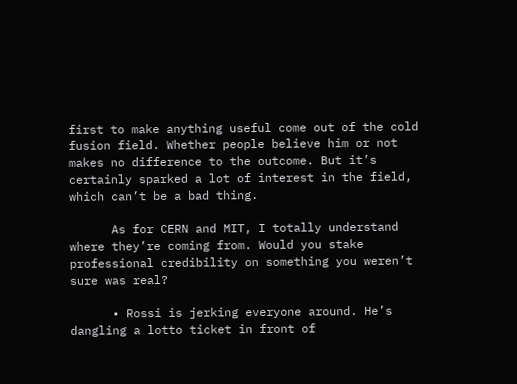first to make anything useful come out of the cold fusion field. Whether people believe him or not makes no difference to the outcome. But it’s certainly sparked a lot of interest in the field, which can’t be a bad thing.

      As for CERN and MIT, I totally understand where they’re coming from. Would you stake professional credibility on something you weren’t sure was real?

      • Rossi is jerking everyone around. He’s dangling a lotto ticket in front of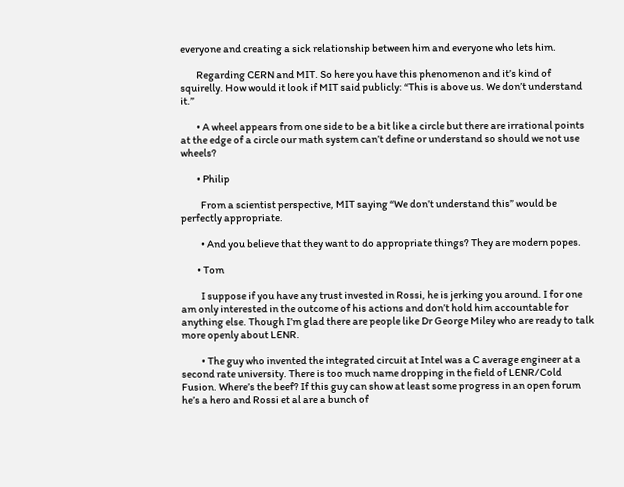everyone and creating a sick relationship between him and everyone who lets him.

        Regarding CERN and MIT. So here you have this phenomenon and it’s kind of squirelly. How would it look if MIT said publicly: “This is above us. We don’t understand it.”

        • A wheel appears from one side to be a bit like a circle but there are irrational points at the edge of a circle our math system can’t define or understand so should we not use wheels?

        • Philip

          From a scientist perspective, MIT saying “We don’t understand this” would be perfectly appropriate.

          • And you believe that they want to do appropriate things? They are modern popes.

        • Tom

          I suppose if you have any trust invested in Rossi, he is jerking you around. I for one am only interested in the outcome of his actions and don’t hold him accountable for anything else. Though I’m glad there are people like Dr George Miley who are ready to talk more openly about LENR.

          • The guy who invented the integrated circuit at Intel was a C average engineer at a second rate university. There is too much name dropping in the field of LENR/Cold Fusion. Where’s the beef? If this guy can show at least some progress in an open forum he’s a hero and Rossi et al are a bunch of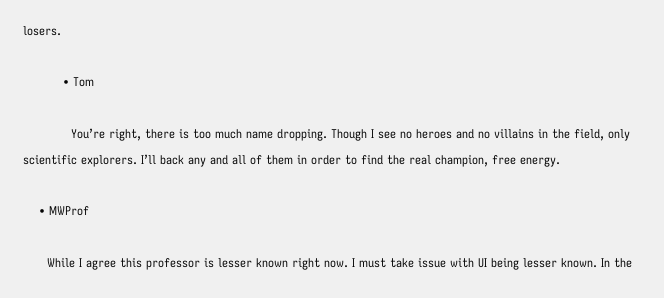losers.

          • Tom

            You’re right, there is too much name dropping. Though I see no heroes and no villains in the field, only scientific explorers. I’ll back any and all of them in order to find the real champion, free energy.

    • MWProf

      While I agree this professor is lesser known right now. I must take issue with UI being lesser known. In the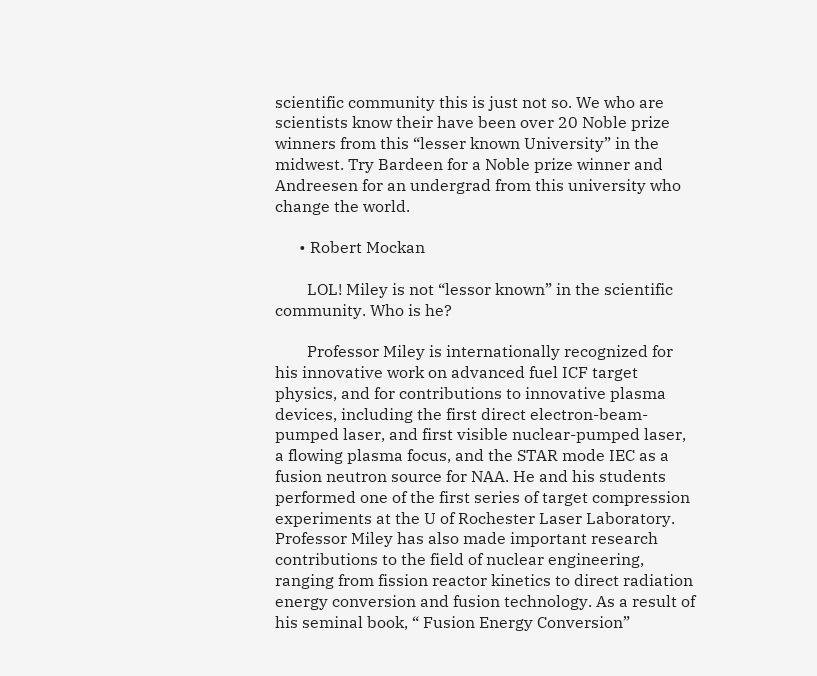scientific community this is just not so. We who are scientists know their have been over 20 Noble prize winners from this “lesser known University” in the midwest. Try Bardeen for a Noble prize winner and Andreesen for an undergrad from this university who change the world.

      • Robert Mockan

        LOL! Miley is not “lessor known” in the scientific community. Who is he?

        Professor Miley is internationally recognized for his innovative work on advanced fuel ICF target physics, and for contributions to innovative plasma devices, including the first direct electron-beam-pumped laser, and first visible nuclear-pumped laser, a flowing plasma focus, and the STAR mode IEC as a fusion neutron source for NAA. He and his students performed one of the first series of target compression experiments at the U of Rochester Laser Laboratory. Professor Miley has also made important research contributions to the field of nuclear engineering, ranging from fission reactor kinetics to direct radiation energy conversion and fusion technology. As a result of his seminal book, “ Fusion Energy Conversion”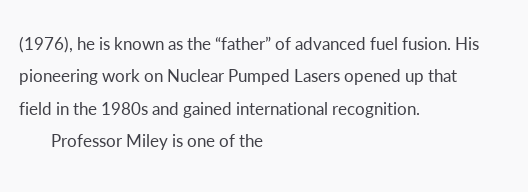(1976), he is known as the “father” of advanced fuel fusion. His pioneering work on Nuclear Pumped Lasers opened up that field in the 1980s and gained international recognition.
        Professor Miley is one of the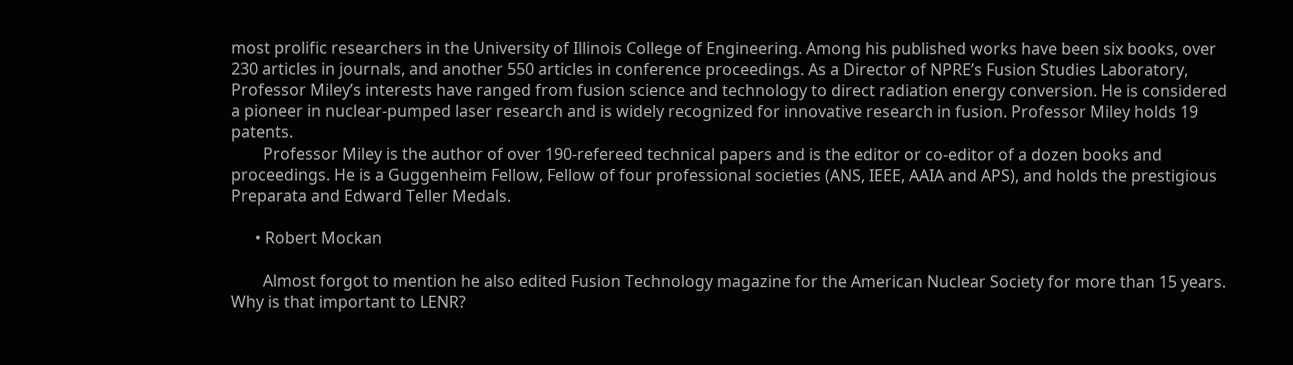most prolific researchers in the University of Illinois College of Engineering. Among his published works have been six books, over 230 articles in journals, and another 550 articles in conference proceedings. As a Director of NPRE’s Fusion Studies Laboratory, Professor Miley’s interests have ranged from fusion science and technology to direct radiation energy conversion. He is considered a pioneer in nuclear-pumped laser research and is widely recognized for innovative research in fusion. Professor Miley holds 19 patents.
        Professor Miley is the author of over 190-refereed technical papers and is the editor or co-editor of a dozen books and proceedings. He is a Guggenheim Fellow, Fellow of four professional societies (ANS, IEEE, AAIA and APS), and holds the prestigious Preparata and Edward Teller Medals.

      • Robert Mockan

        Almost forgot to mention he also edited Fusion Technology magazine for the American Nuclear Society for more than 15 years. Why is that important to LENR?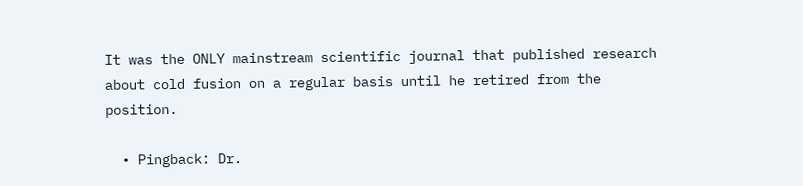It was the ONLY mainstream scientific journal that published research about cold fusion on a regular basis until he retired from the position.

  • Pingback: Dr.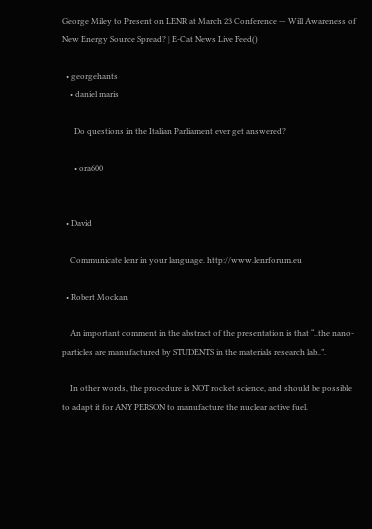George Miley to Present on LENR at March 23 Conference — Will Awareness of New Energy Source Spread? | E-Cat News Live Feed()

  • georgehants
    • daniel maris

      Do questions in the Italian Parliament ever get answered?

      • ora600


  • David

    Communicate lenr in your language. http://www.lenrforum.eu

  • Robert Mockan

    An important comment in the abstract of the presentation is that “..the nano-particles are manufactured by STUDENTS in the materials research lab..”.

    In other words, the procedure is NOT rocket science, and should be possible to adapt it for ANY PERSON to manufacture the nuclear active fuel.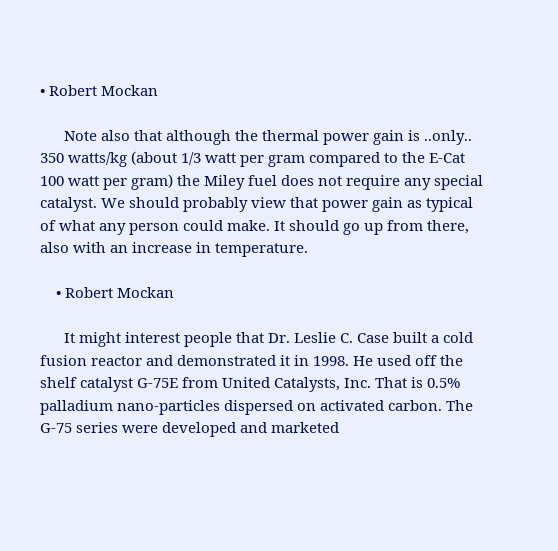• Robert Mockan

      Note also that although the thermal power gain is ..only.. 350 watts/kg (about 1/3 watt per gram compared to the E-Cat 100 watt per gram) the Miley fuel does not require any special catalyst. We should probably view that power gain as typical of what any person could make. It should go up from there, also with an increase in temperature.

    • Robert Mockan

      It might interest people that Dr. Leslie C. Case built a cold fusion reactor and demonstrated it in 1998. He used off the shelf catalyst G-75E from United Catalysts, Inc. That is 0.5% palladium nano-particles dispersed on activated carbon. The G-75 series were developed and marketed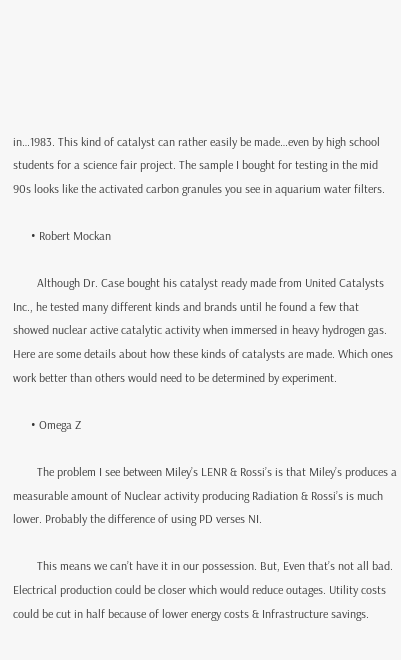in…1983. This kind of catalyst can rather easily be made…even by high school students for a science fair project. The sample I bought for testing in the mid 90s looks like the activated carbon granules you see in aquarium water filters.

      • Robert Mockan

        Although Dr. Case bought his catalyst ready made from United Catalysts Inc., he tested many different kinds and brands until he found a few that showed nuclear active catalytic activity when immersed in heavy hydrogen gas. Here are some details about how these kinds of catalysts are made. Which ones work better than others would need to be determined by experiment.

      • Omega Z

        The problem I see between Miley’s LENR & Rossi’s is that Miley’s produces a measurable amount of Nuclear activity producing Radiation & Rossi’s is much lower. Probably the difference of using PD verses NI.

        This means we can’t have it in our possession. But, Even that’s not all bad. Electrical production could be closer which would reduce outages. Utility costs could be cut in half because of lower energy costs & Infrastructure savings.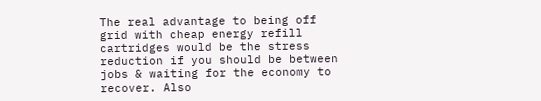The real advantage to being off grid with cheap energy refill cartridges would be the stress reduction if you should be between jobs & waiting for the economy to recover. Also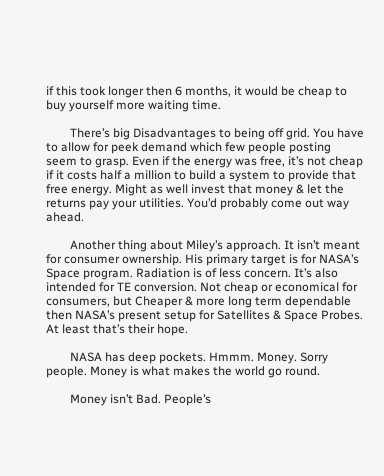if this took longer then 6 months, it would be cheap to buy yourself more waiting time.

        There’s big Disadvantages to being off grid. You have to allow for peek demand which few people posting seem to grasp. Even if the energy was free, it’s not cheap if it costs half a million to build a system to provide that free energy. Might as well invest that money & let the returns pay your utilities. You’d probably come out way ahead.

        Another thing about Miley’s approach. It isn’t meant for consumer ownership. His primary target is for NASA’s Space program. Radiation is of less concern. It’s also intended for TE conversion. Not cheap or economical for consumers, but Cheaper & more long term dependable then NASA’s present setup for Satellites & Space Probes. At least that’s their hope.

        NASA has deep pockets. Hmmm. Money. Sorry people. Money is what makes the world go round.

        Money isn’t Bad. People’s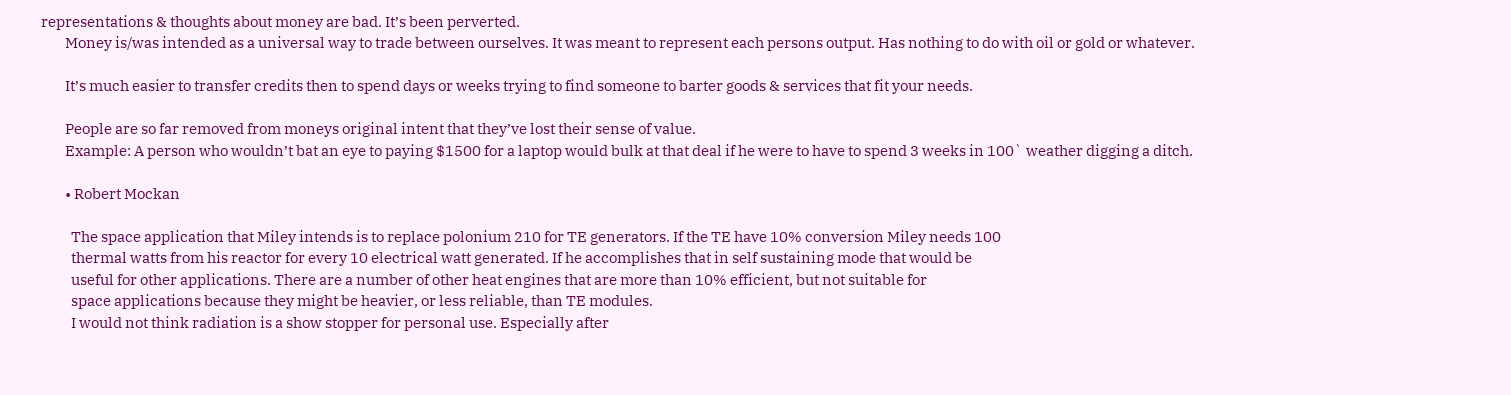representations & thoughts about money are bad. It’s been perverted.
        Money is/was intended as a universal way to trade between ourselves. It was meant to represent each persons output. Has nothing to do with oil or gold or whatever.

        It’s much easier to transfer credits then to spend days or weeks trying to find someone to barter goods & services that fit your needs.

        People are so far removed from moneys original intent that they’ve lost their sense of value.
        Example: A person who wouldn’t bat an eye to paying $1500 for a laptop would bulk at that deal if he were to have to spend 3 weeks in 100` weather digging a ditch.

        • Robert Mockan

          The space application that Miley intends is to replace polonium 210 for TE generators. If the TE have 10% conversion Miley needs 100
          thermal watts from his reactor for every 10 electrical watt generated. If he accomplishes that in self sustaining mode that would be
          useful for other applications. There are a number of other heat engines that are more than 10% efficient, but not suitable for
          space applications because they might be heavier, or less reliable, than TE modules.
          I would not think radiation is a show stopper for personal use. Especially after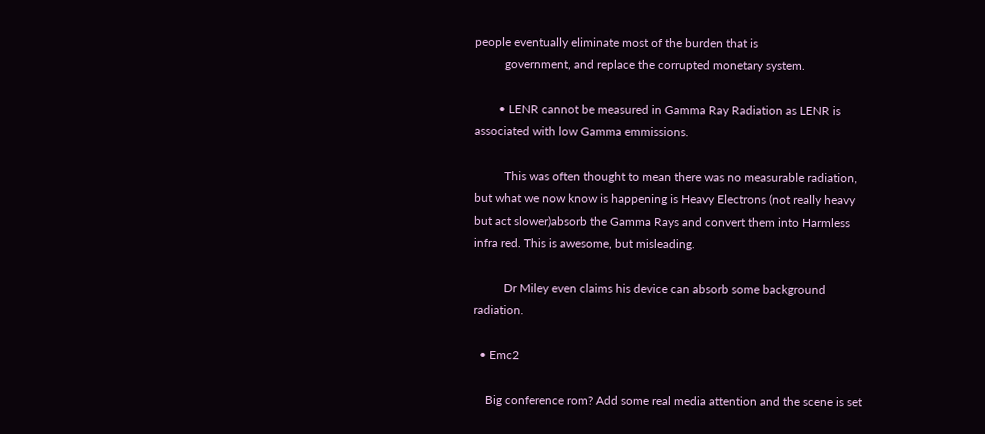people eventually eliminate most of the burden that is
          government, and replace the corrupted monetary system.

        • LENR cannot be measured in Gamma Ray Radiation as LENR is associated with low Gamma emmissions.

          This was often thought to mean there was no measurable radiation, but what we now know is happening is Heavy Electrons (not really heavy but act slower)absorb the Gamma Rays and convert them into Harmless infra red. This is awesome, but misleading.

          Dr Miley even claims his device can absorb some background radiation.

  • Emc2

    Big conference rom? Add some real media attention and the scene is set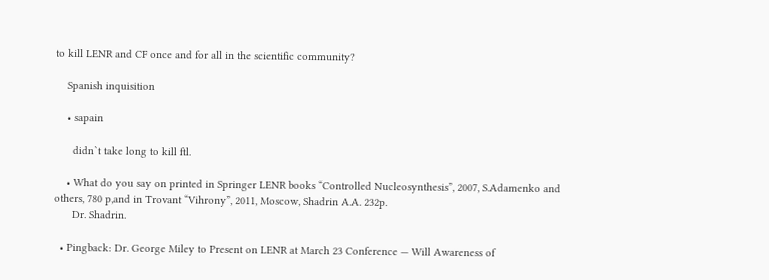to kill LENR and CF once and for all in the scientific community?

    Spanish inquisition

    • sapain

      didn`t take long to kill ftl.

    • What do you say on printed in Springer LENR books “Controlled Nucleosynthesis”, 2007, S.Adamenko and others, 780 p,and in Trovant “Vihrony”, 2011, Moscow, Shadrin A.A. 232p.
      Dr. Shadrin.

  • Pingback: Dr. George Miley to Present on LENR at March 23 Conference — Will Awareness of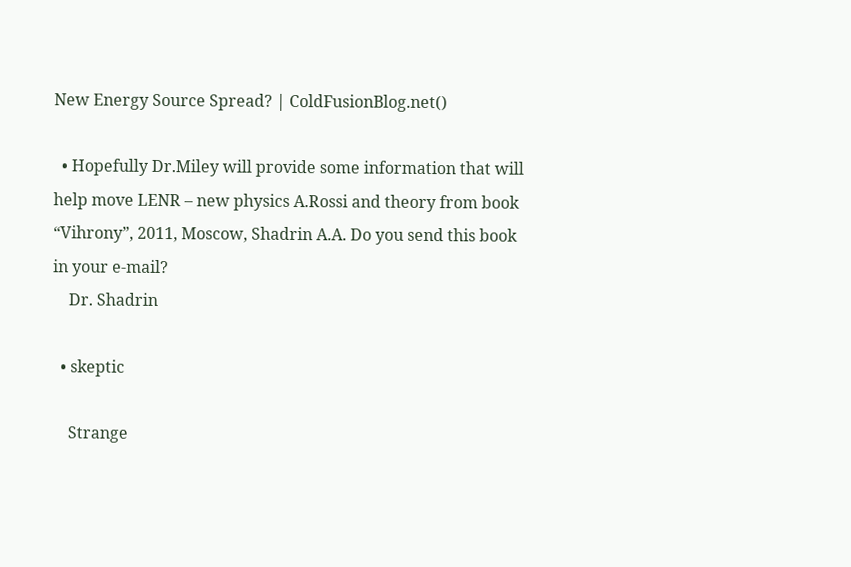New Energy Source Spread? | ColdFusionBlog.net()

  • Hopefully Dr.Miley will provide some information that will help move LENR – new physics A.Rossi and theory from book “Vihrony”, 2011, Moscow, Shadrin A.A. Do you send this book in your e-mail?
    Dr. Shadrin

  • skeptic

    Strange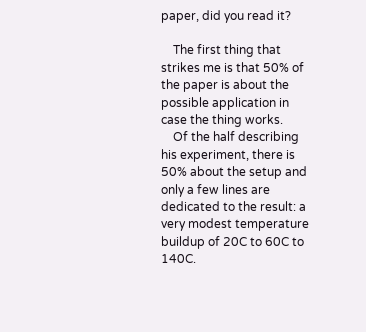paper, did you read it?

    The first thing that strikes me is that 50% of the paper is about the possible application in case the thing works.
    Of the half describing his experiment, there is 50% about the setup and only a few lines are dedicated to the result: a very modest temperature buildup of 20C to 60C to 140C.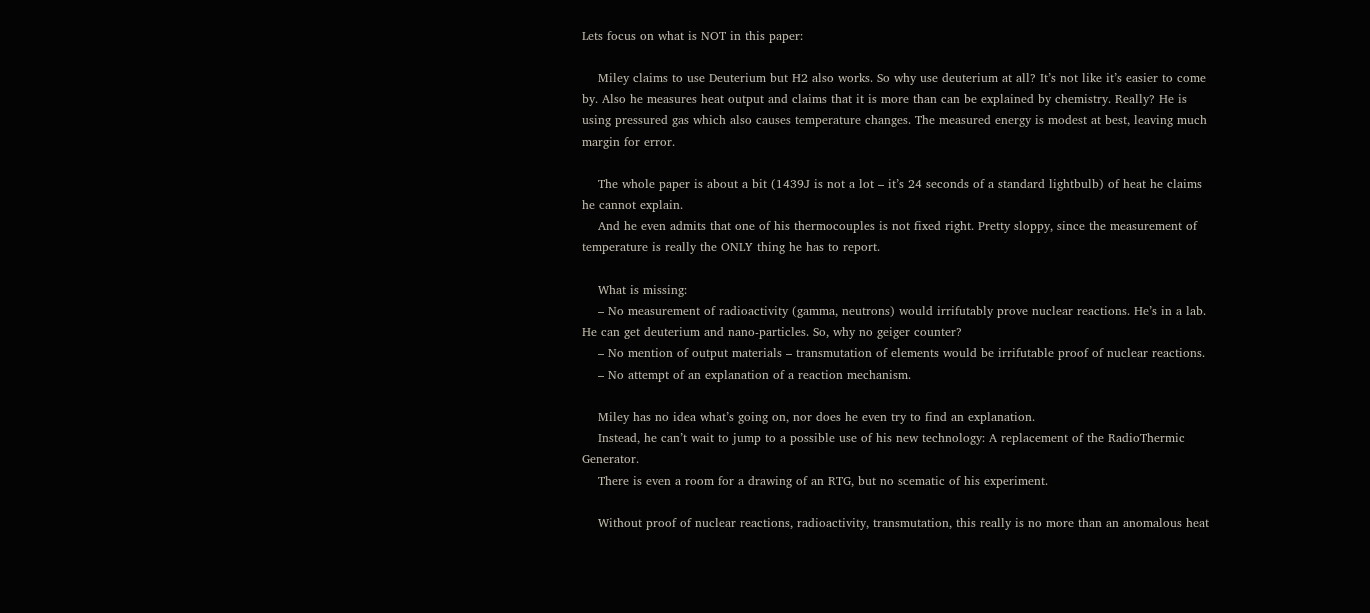Lets focus on what is NOT in this paper:

    Miley claims to use Deuterium but H2 also works. So why use deuterium at all? It’s not like it’s easier to come by. Also he measures heat output and claims that it is more than can be explained by chemistry. Really? He is using pressured gas which also causes temperature changes. The measured energy is modest at best, leaving much margin for error.

    The whole paper is about a bit (1439J is not a lot – it’s 24 seconds of a standard lightbulb) of heat he claims he cannot explain.
    And he even admits that one of his thermocouples is not fixed right. Pretty sloppy, since the measurement of temperature is really the ONLY thing he has to report.

    What is missing:
    – No measurement of radioactivity (gamma, neutrons) would irrifutably prove nuclear reactions. He’s in a lab. He can get deuterium and nano-particles. So, why no geiger counter?
    – No mention of output materials – transmutation of elements would be irrifutable proof of nuclear reactions.
    – No attempt of an explanation of a reaction mechanism.

    Miley has no idea what’s going on, nor does he even try to find an explanation.
    Instead, he can’t wait to jump to a possible use of his new technology: A replacement of the RadioThermic Generator.
    There is even a room for a drawing of an RTG, but no scematic of his experiment.

    Without proof of nuclear reactions, radioactivity, transmutation, this really is no more than an anomalous heat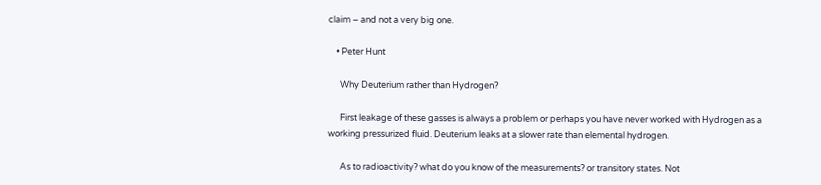claim – and not a very big one.

    • Peter Hunt

      Why Deuterium rather than Hydrogen?

      First leakage of these gasses is always a problem or perhaps you have never worked with Hydrogen as a working pressurized fluid. Deuterium leaks at a slower rate than elemental hydrogen.

      As to radioactivity? what do you know of the measurements? or transitory states. Not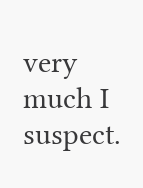very much I suspect.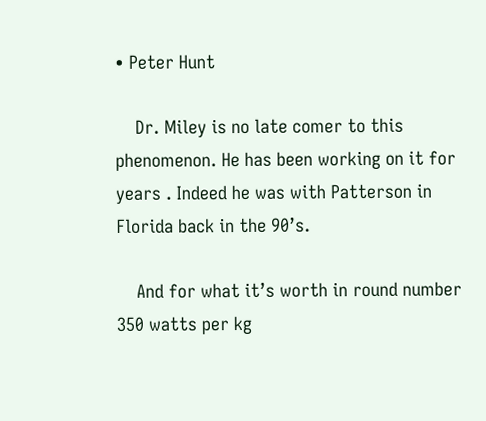• Peter Hunt

    Dr. Miley is no late comer to this phenomenon. He has been working on it for years . Indeed he was with Patterson in Florida back in the 90’s.

    And for what it’s worth in round number 350 watts per kg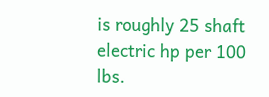is roughly 25 shaft electric hp per 100 lbs.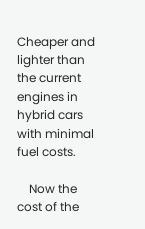Cheaper and lighter than the current engines in hybrid cars with minimal fuel costs.

    Now the cost of the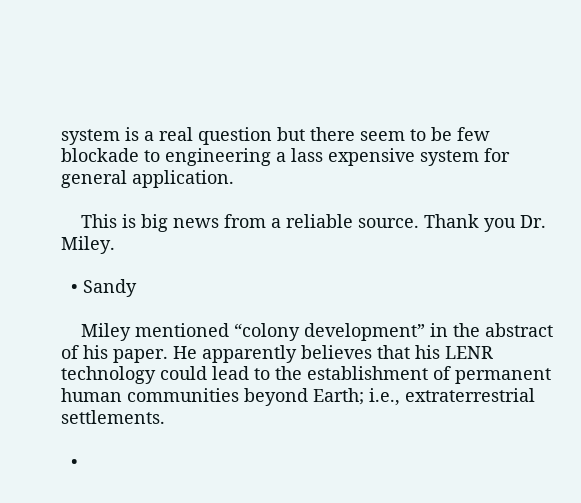system is a real question but there seem to be few blockade to engineering a lass expensive system for general application.

    This is big news from a reliable source. Thank you Dr. Miley.

  • Sandy

    Miley mentioned “colony development” in the abstract of his paper. He apparently believes that his LENR technology could lead to the establishment of permanent human communities beyond Earth; i.e., extraterrestrial settlements.

  •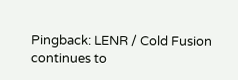Pingback: LENR / Cold Fusion continues to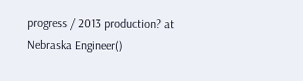progress / 2013 production? at Nebraska Engineer()